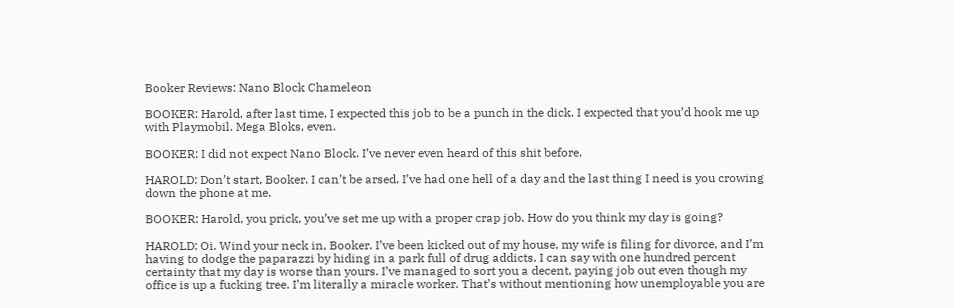Booker Reviews: Nano Block Chameleon

BOOKER: Harold, after last time, I expected this job to be a punch in the dick. I expected that you’d hook me up with Playmobil. Mega Bloks, even.

BOOKER: I did not expect Nano Block. I’ve never even heard of this shit before.

HAROLD: Don’t start, Booker. I can’t be arsed. I’ve had one hell of a day and the last thing I need is you crowing down the phone at me.

BOOKER: Harold, you prick, you’ve set me up with a proper crap job. How do you think my day is going?

HAROLD: Oi. Wind your neck in, Booker. I’ve been kicked out of my house, my wife is filing for divorce, and I’m having to dodge the paparazzi by hiding in a park full of drug addicts. I can say with one hundred percent certainty that my day is worse than yours. I’ve managed to sort you a decent, paying job out even though my office is up a fucking tree. I’m literally a miracle worker. That’s without mentioning how unemployable you are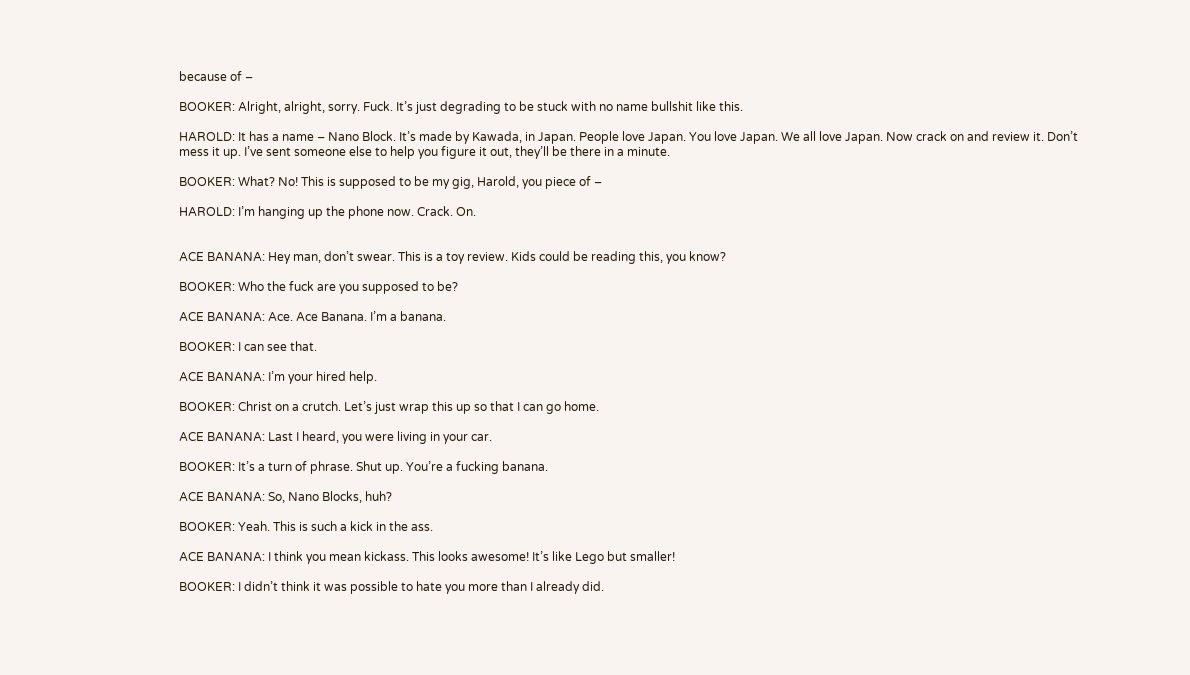because of –

BOOKER: Alright, alright, sorry. Fuck. It’s just degrading to be stuck with no name bullshit like this.

HAROLD: It has a name – Nano Block. It’s made by Kawada, in Japan. People love Japan. You love Japan. We all love Japan. Now crack on and review it. Don’t mess it up. I’ve sent someone else to help you figure it out, they’ll be there in a minute.

BOOKER: What? No! This is supposed to be my gig, Harold, you piece of –

HAROLD: I’m hanging up the phone now. Crack. On.


ACE BANANA: Hey man, don’t swear. This is a toy review. Kids could be reading this, you know?

BOOKER: Who the fuck are you supposed to be?

ACE BANANA: Ace. Ace Banana. I’m a banana.

BOOKER: I can see that.

ACE BANANA: I’m your hired help.

BOOKER: Christ on a crutch. Let’s just wrap this up so that I can go home.

ACE BANANA: Last I heard, you were living in your car.

BOOKER: It’s a turn of phrase. Shut up. You’re a fucking banana.

ACE BANANA: So, Nano Blocks, huh?

BOOKER: Yeah. This is such a kick in the ass.

ACE BANANA: I think you mean kickass. This looks awesome! It’s like Lego but smaller!

BOOKER: I didn’t think it was possible to hate you more than I already did.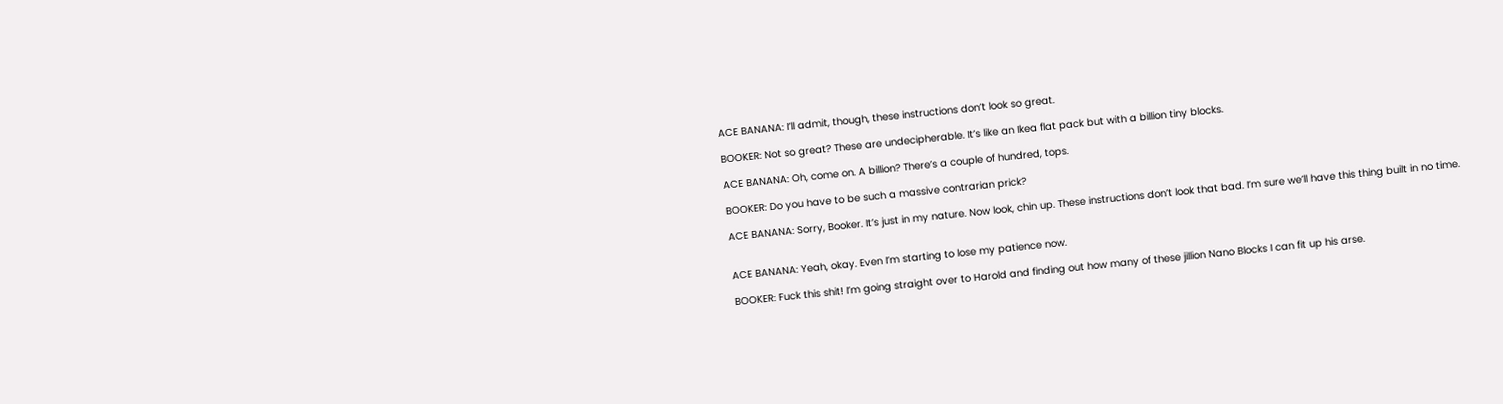ACE BANANA: I’ll admit, though, these instructions don’t look so great.

BOOKER: Not so great? These are undecipherable. It’s like an Ikea flat pack but with a billion tiny blocks.

ACE BANANA: Oh, come on. A billion? There’s a couple of hundred, tops.

BOOKER: Do you have to be such a massive contrarian prick?

ACE BANANA: Sorry, Booker. It’s just in my nature. Now look, chin up. These instructions don’t look that bad. I’m sure we’ll have this thing built in no time.


ACE BANANA: Yeah, okay. Even I’m starting to lose my patience now.

BOOKER: Fuck this shit! I’m going straight over to Harold and finding out how many of these jillion Nano Blocks I can fit up his arse.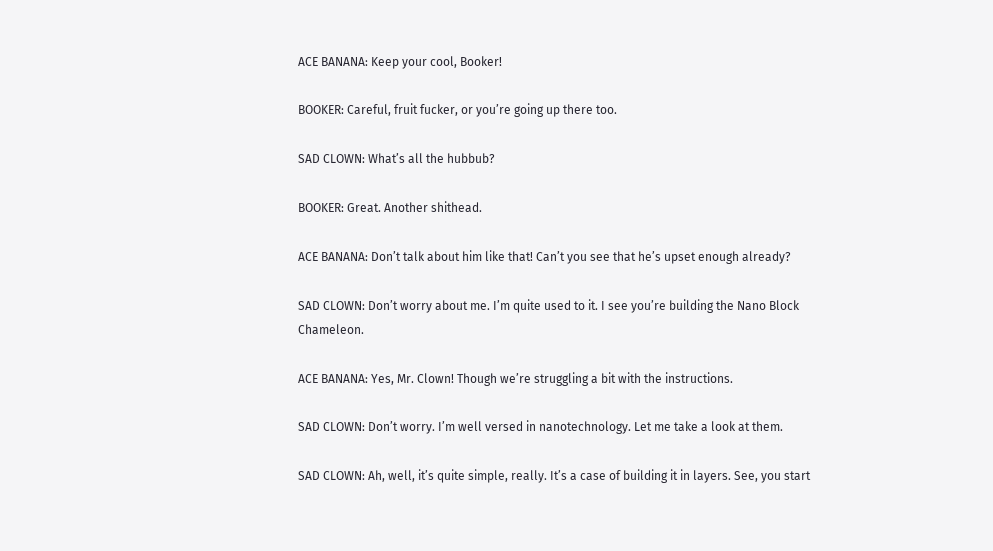ACE BANANA: Keep your cool, Booker!

BOOKER: Careful, fruit fucker, or you’re going up there too.

SAD CLOWN: What’s all the hubbub?

BOOKER: Great. Another shithead.

ACE BANANA: Don’t talk about him like that! Can’t you see that he’s upset enough already?

SAD CLOWN: Don’t worry about me. I’m quite used to it. I see you’re building the Nano Block Chameleon.

ACE BANANA: Yes, Mr. Clown! Though we’re struggling a bit with the instructions.

SAD CLOWN: Don’t worry. I’m well versed in nanotechnology. Let me take a look at them.

SAD CLOWN: Ah, well, it’s quite simple, really. It’s a case of building it in layers. See, you start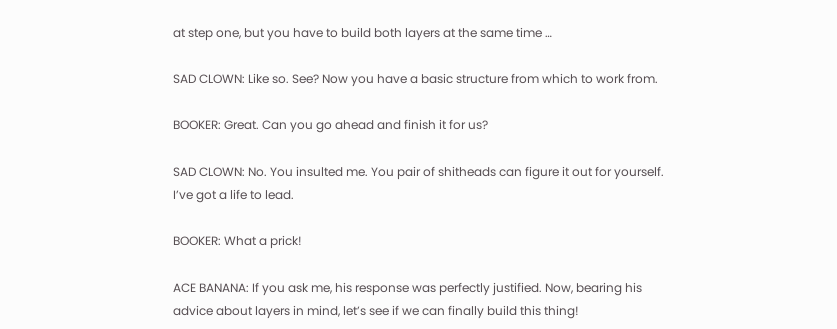at step one, but you have to build both layers at the same time …

SAD CLOWN: Like so. See? Now you have a basic structure from which to work from.

BOOKER: Great. Can you go ahead and finish it for us?

SAD CLOWN: No. You insulted me. You pair of shitheads can figure it out for yourself. I’ve got a life to lead.

BOOKER: What a prick!

ACE BANANA: If you ask me, his response was perfectly justified. Now, bearing his advice about layers in mind, let’s see if we can finally build this thing!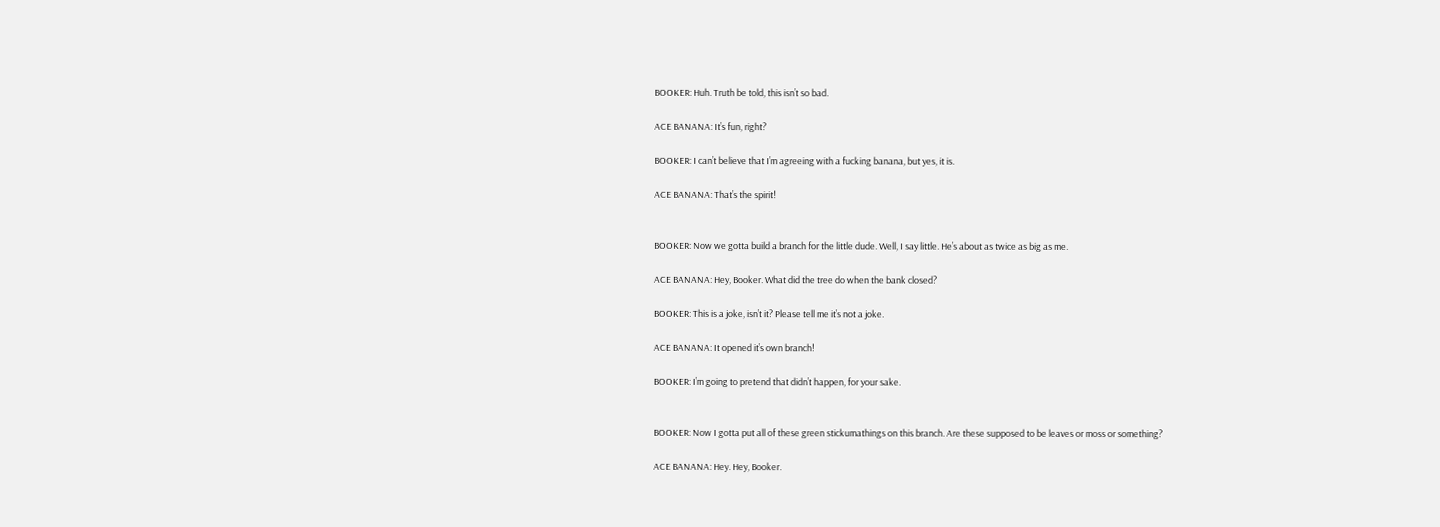BOOKER: Huh. Truth be told, this isn’t so bad.

ACE BANANA: It’s fun, right?

BOOKER: I can’t believe that I’m agreeing with a fucking banana, but yes, it is.

ACE BANANA: That’s the spirit!


BOOKER: Now we gotta build a branch for the little dude. Well, I say little. He’s about as twice as big as me.

ACE BANANA: Hey, Booker. What did the tree do when the bank closed?

BOOKER: This is a joke, isn’t it? Please tell me it’s not a joke.

ACE BANANA: It opened it’s own branch!

BOOKER: I’m going to pretend that didn’t happen, for your sake.


BOOKER: Now I gotta put all of these green stickumathings on this branch. Are these supposed to be leaves or moss or something?

ACE BANANA: Hey. Hey, Booker.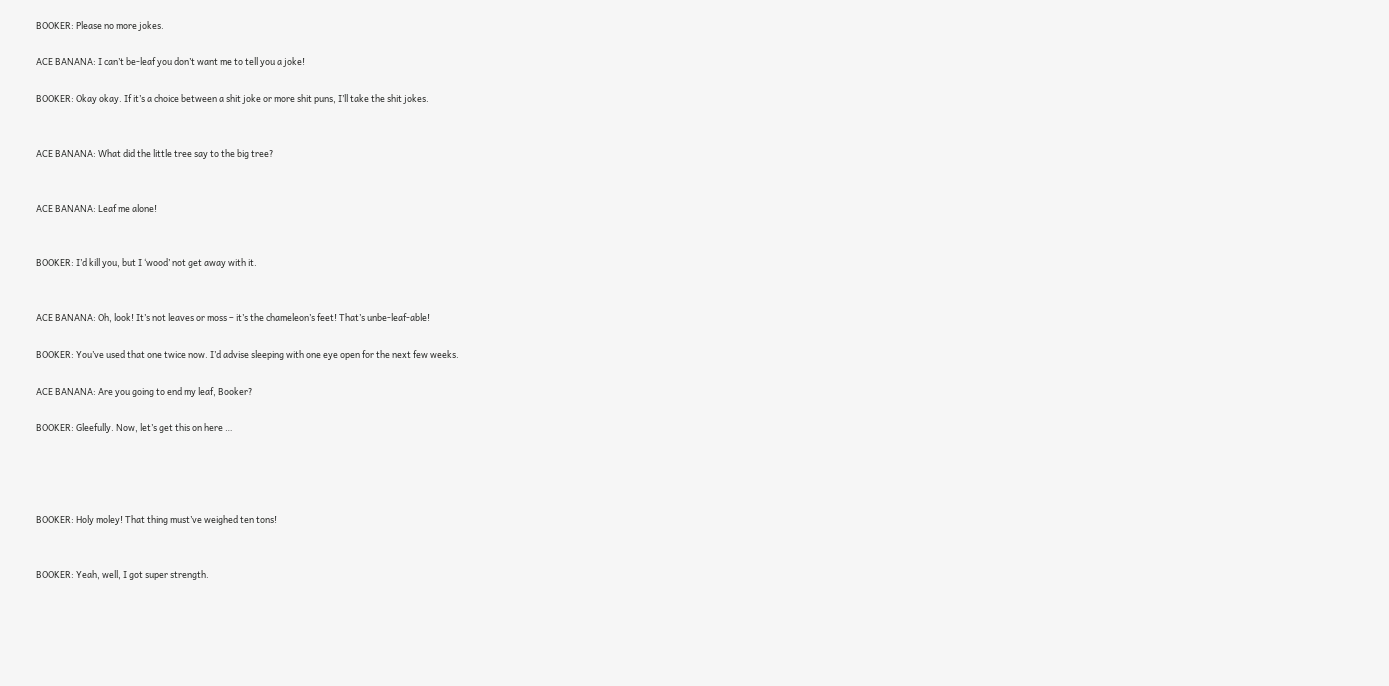BOOKER: Please no more jokes.

ACE BANANA: I can’t be-leaf you don’t want me to tell you a joke!

BOOKER: Okay okay. If it’s a choice between a shit joke or more shit puns, I’ll take the shit jokes.


ACE BANANA: What did the little tree say to the big tree?


ACE BANANA: Leaf me alone!


BOOKER: I’d kill you, but I ‘wood’ not get away with it.


ACE BANANA: Oh, look! It’s not leaves or moss – it’s the chameleon’s feet! That’s unbe-leaf-able!

BOOKER: You’ve used that one twice now. I’d advise sleeping with one eye open for the next few weeks.

ACE BANANA: Are you going to end my leaf, Booker?

BOOKER: Gleefully. Now, let’s get this on here …




BOOKER: Holy moley! That thing must’ve weighed ten tons!


BOOKER: Yeah, well, I got super strength.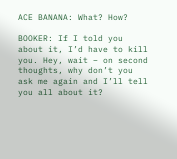ACE BANANA: What? How?

BOOKER: If I told you about it, I’d have to kill you. Hey, wait – on second thoughts, why don’t you ask me again and I’ll tell you all about it?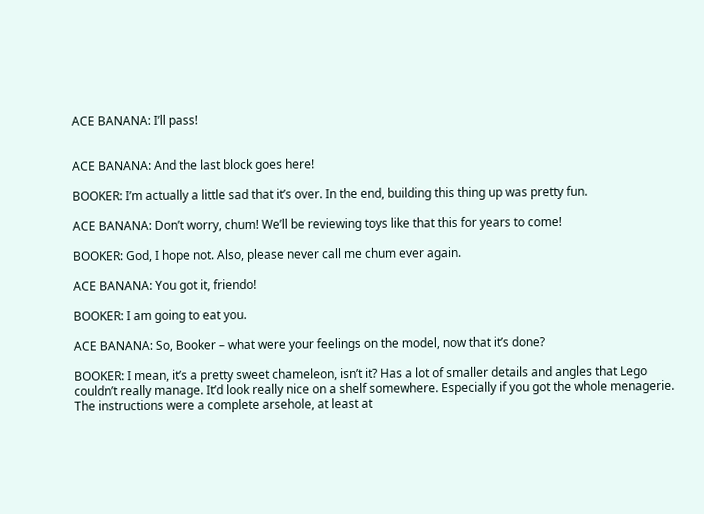ACE BANANA: I’ll pass!


ACE BANANA: And the last block goes here!

BOOKER: I’m actually a little sad that it’s over. In the end, building this thing up was pretty fun.

ACE BANANA: Don’t worry, chum! We’ll be reviewing toys like that this for years to come!

BOOKER: God, I hope not. Also, please never call me chum ever again.

ACE BANANA: You got it, friendo!

BOOKER: I am going to eat you.

ACE BANANA: So, Booker – what were your feelings on the model, now that it’s done?

BOOKER: I mean, it’s a pretty sweet chameleon, isn’t it? Has a lot of smaller details and angles that Lego couldn’t really manage. It’d look really nice on a shelf somewhere. Especially if you got the whole menagerie. The instructions were a complete arsehole, at least at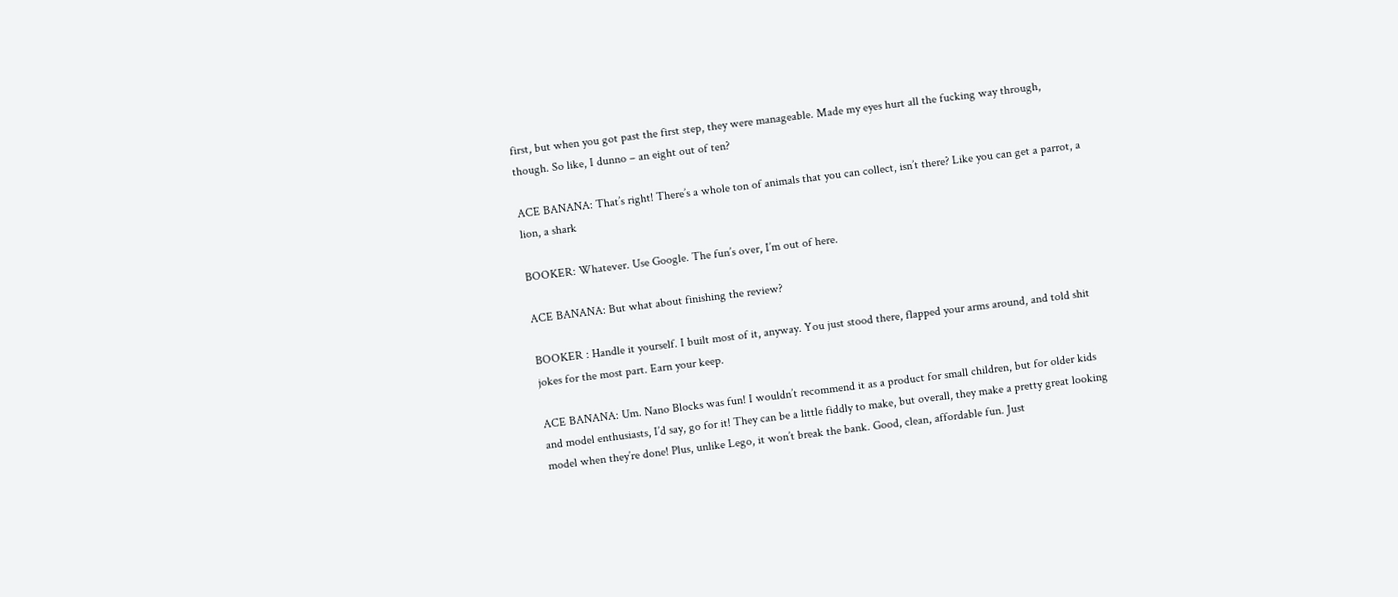first, but when you got past the first step, they were manageable. Made my eyes hurt all the fucking way through, though. So like, I dunno – an eight out of ten?

ACE BANANA: That’s right! There’s a whole ton of animals that you can collect, isn’t there? Like you can get a parrot, a lion, a shark

BOOKER: Whatever. Use Google. The fun’s over, I’m out of here.

ACE BANANA: But what about finishing the review?

BOOKER : Handle it yourself. I built most of it, anyway. You just stood there, flapped your arms around, and told shit jokes for the most part. Earn your keep.

ACE BANANA: Um. Nano Blocks was fun! I wouldn’t recommend it as a product for small children, but for older kids and model enthusiasts, I’d say, go for it! They can be a little fiddly to make, but overall, they make a pretty great looking model when they’re done! Plus, unlike Lego, it won’t break the bank. Good, clean, affordable fun. Just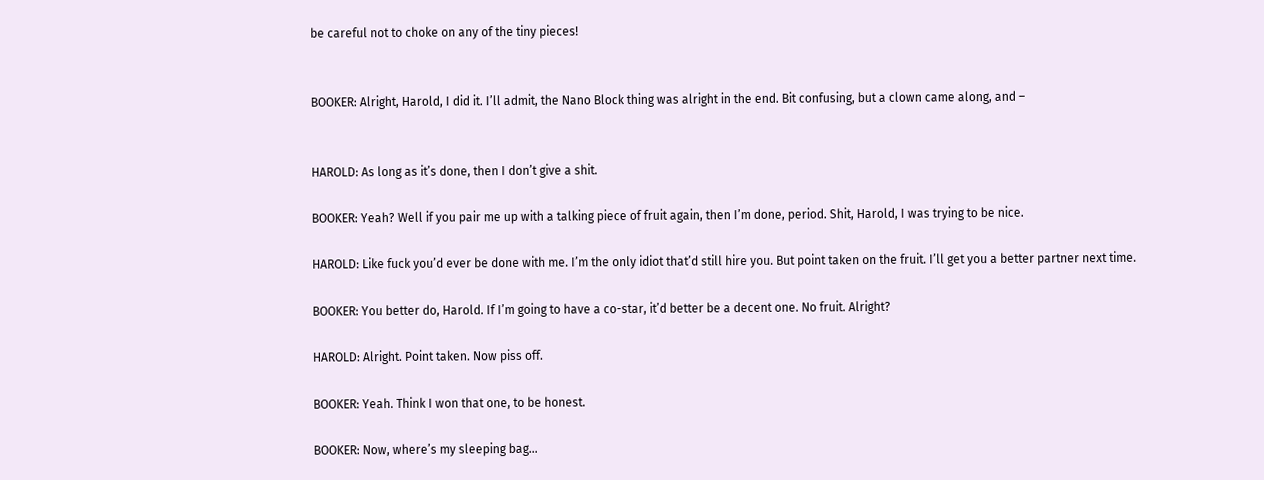be careful not to choke on any of the tiny pieces!


BOOKER: Alright, Harold, I did it. I’ll admit, the Nano Block thing was alright in the end. Bit confusing, but a clown came along, and –


HAROLD: As long as it’s done, then I don’t give a shit.

BOOKER: Yeah? Well if you pair me up with a talking piece of fruit again, then I’m done, period. Shit, Harold, I was trying to be nice.

HAROLD: Like fuck you’d ever be done with me. I’m the only idiot that’d still hire you. But point taken on the fruit. I’ll get you a better partner next time.

BOOKER: You better do, Harold. If I’m going to have a co-star, it’d better be a decent one. No fruit. Alright?

HAROLD: Alright. Point taken. Now piss off.

BOOKER: Yeah. Think I won that one, to be honest.

BOOKER: Now, where’s my sleeping bag…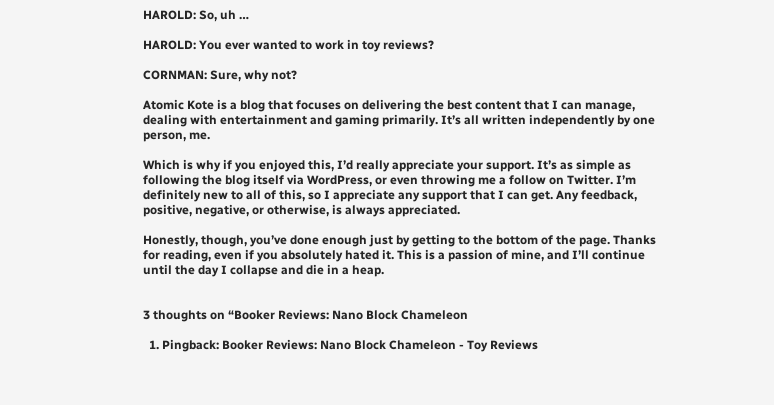HAROLD: So, uh …

HAROLD: You ever wanted to work in toy reviews?

CORNMAN: Sure, why not?

Atomic Kote is a blog that focuses on delivering the best content that I can manage, dealing with entertainment and gaming primarily. It’s all written independently by one person, me.

Which is why if you enjoyed this, I’d really appreciate your support. It’s as simple as following the blog itself via WordPress, or even throwing me a follow on Twitter. I’m definitely new to all of this, so I appreciate any support that I can get. Any feedback, positive, negative, or otherwise, is always appreciated.

Honestly, though, you’ve done enough just by getting to the bottom of the page. Thanks for reading, even if you absolutely hated it. This is a passion of mine, and I’ll continue until the day I collapse and die in a heap.


3 thoughts on “Booker Reviews: Nano Block Chameleon

  1. Pingback: Booker Reviews: Nano Block Chameleon - Toy Reviews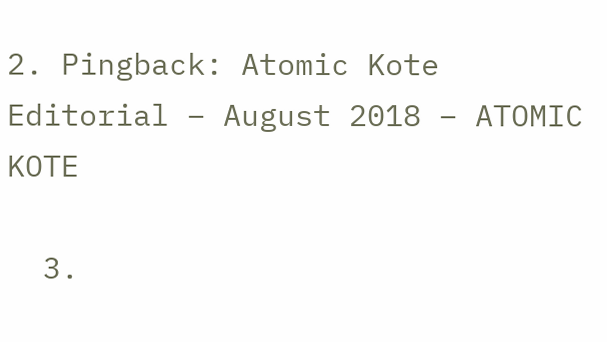2. Pingback: Atomic Kote Editorial – August 2018 – ATOMIC KOTE

  3.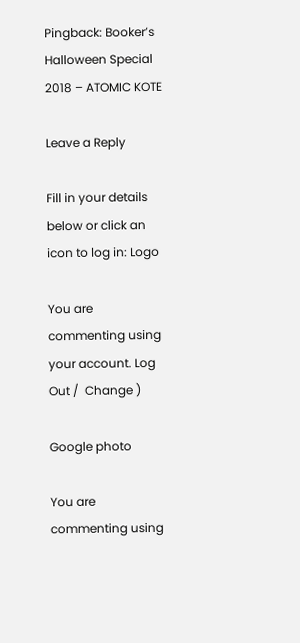Pingback: Booker’s Halloween Special 2018 – ATOMIC KOTE

Leave a Reply

Fill in your details below or click an icon to log in: Logo

You are commenting using your account. Log Out /  Change )

Google photo

You are commenting using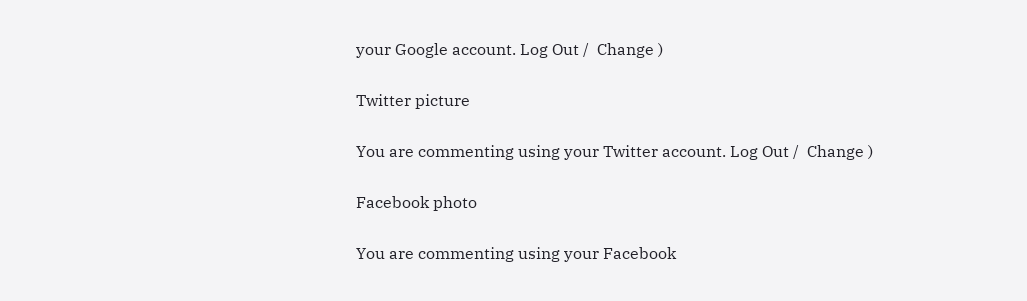your Google account. Log Out /  Change )

Twitter picture

You are commenting using your Twitter account. Log Out /  Change )

Facebook photo

You are commenting using your Facebook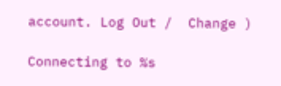account. Log Out /  Change )

Connecting to %s